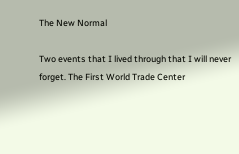The New Normal

Two events that I lived through that I will never forget. The First World Trade Center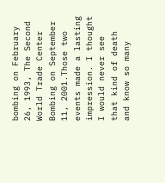bombing on February 26, 1993, The Second World Trade Center Bombing on September 11, 2001.Those two events made a lasting impression. I thought I would never see that kind of death and know so many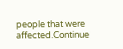people that were affected.Continue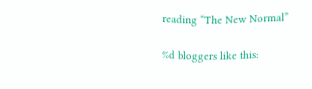reading “The New Normal”

%d bloggers like this: